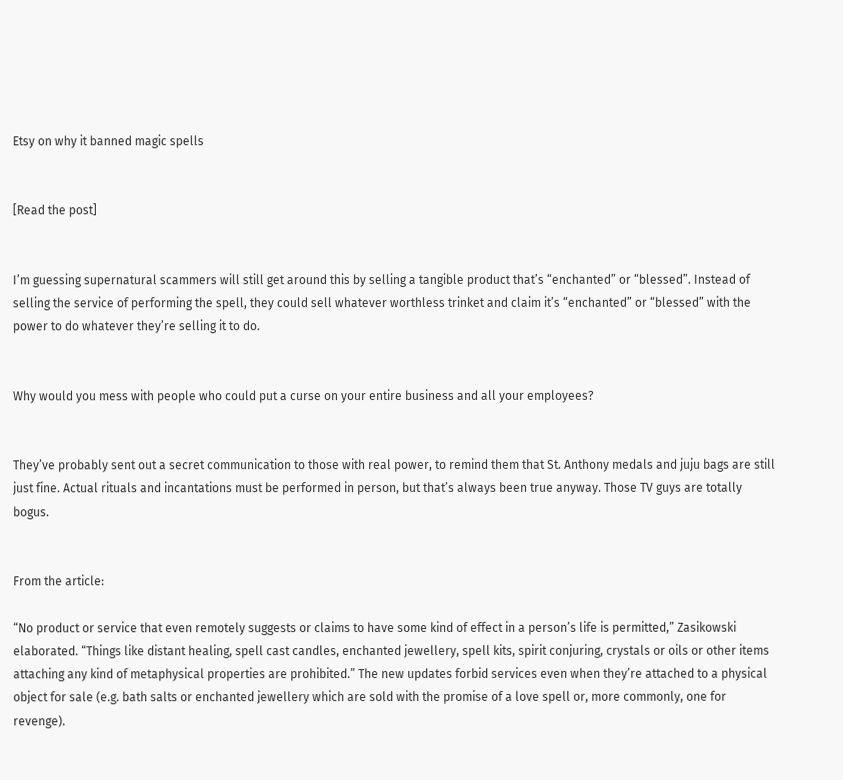Etsy on why it banned magic spells


[Read the post]


I’m guessing supernatural scammers will still get around this by selling a tangible product that’s “enchanted” or “blessed”. Instead of selling the service of performing the spell, they could sell whatever worthless trinket and claim it’s “enchanted” or “blessed” with the power to do whatever they’re selling it to do.


Why would you mess with people who could put a curse on your entire business and all your employees?


They’ve probably sent out a secret communication to those with real power, to remind them that St. Anthony medals and juju bags are still just fine. Actual rituals and incantations must be performed in person, but that’s always been true anyway. Those TV guys are totally bogus.


From the article:

“No product or service that even remotely suggests or claims to have some kind of effect in a person’s life is permitted,” Zasikowski elaborated. “Things like distant healing, spell cast candles, enchanted jewellery, spell kits, spirit conjuring, crystals or oils or other items attaching any kind of metaphysical properties are prohibited.” The new updates forbid services even when they’re attached to a physical object for sale (e.g. bath salts or enchanted jewellery which are sold with the promise of a love spell or, more commonly, one for revenge).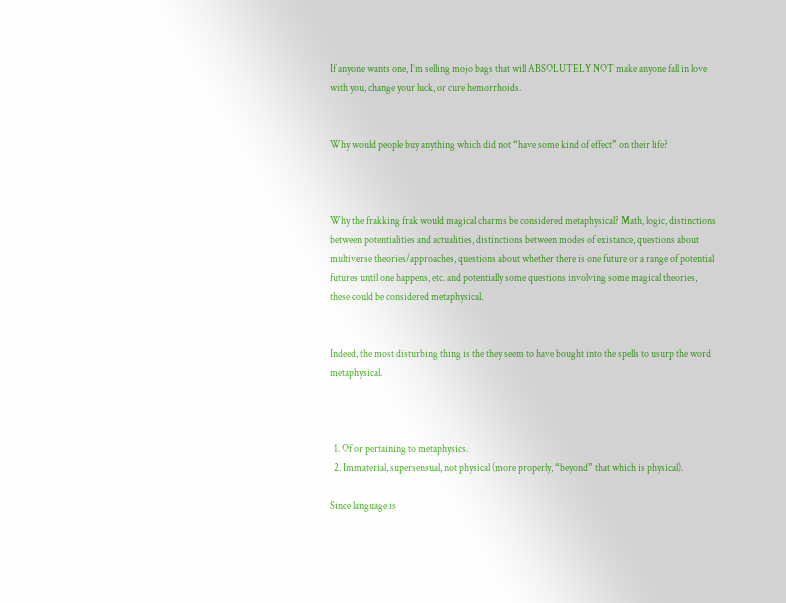If anyone wants one, I’m selling mojo bags that will ABSOLUTELY NOT make anyone fall in love with you, change your luck, or cure hemorrhoids.


Why would people buy anything which did not “have some kind of effect” on their life?



Why the frakking frak would magical charms be considered metaphysical? Math, logic, distinctions between potentialities and actualities, distinctions between modes of existance, questions about multiverse theories/approaches, questions about whether there is one future or a range of potential futures until one happens, etc. and potentially some questions involving some magical theories, these could be considered metaphysical.


Indeed, the most disturbing thing is the they seem to have bought into the spells to usurp the word metaphysical.



  1. Of or pertaining to metaphysics.
  2. Immaterial, supersensual, not physical (more properly, “beyond” that which is physical).

Since language is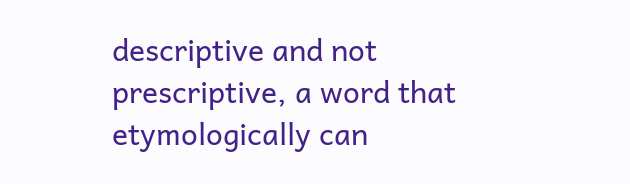descriptive and not prescriptive, a word that etymologically can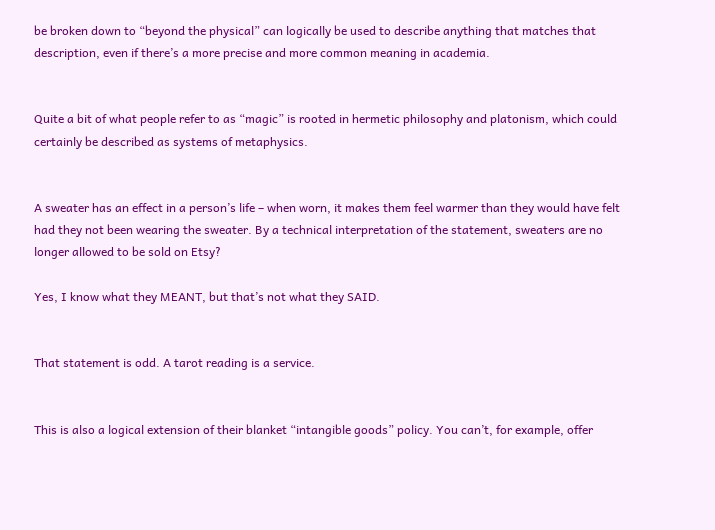be broken down to “beyond the physical” can logically be used to describe anything that matches that description, even if there’s a more precise and more common meaning in academia.


Quite a bit of what people refer to as “magic” is rooted in hermetic philosophy and platonism, which could certainly be described as systems of metaphysics.


A sweater has an effect in a person’s life – when worn, it makes them feel warmer than they would have felt had they not been wearing the sweater. By a technical interpretation of the statement, sweaters are no longer allowed to be sold on Etsy?

Yes, I know what they MEANT, but that’s not what they SAID.


That statement is odd. A tarot reading is a service.


This is also a logical extension of their blanket “intangible goods” policy. You can’t, for example, offer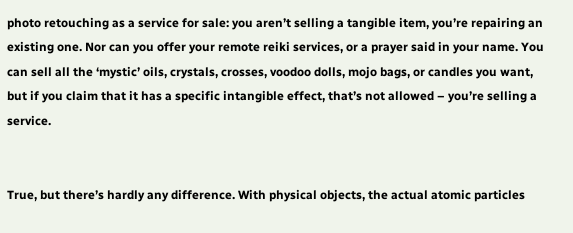photo retouching as a service for sale: you aren’t selling a tangible item, you’re repairing an existing one. Nor can you offer your remote reiki services, or a prayer said in your name. You can sell all the ‘mystic’ oils, crystals, crosses, voodoo dolls, mojo bags, or candles you want, but if you claim that it has a specific intangible effect, that’s not allowed – you’re selling a service.


True, but there’s hardly any difference. With physical objects, the actual atomic particles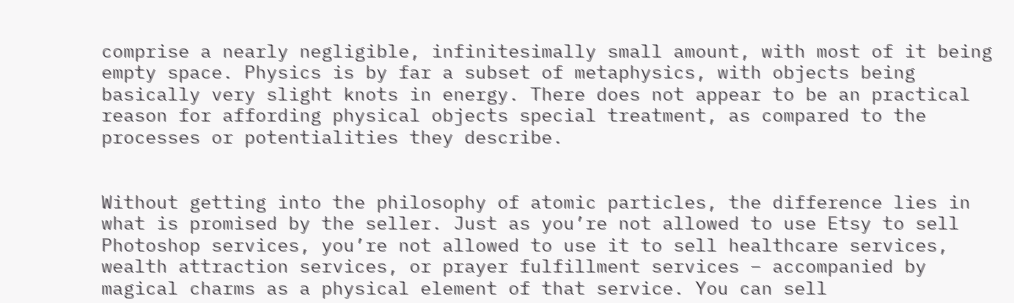comprise a nearly negligible, infinitesimally small amount, with most of it being empty space. Physics is by far a subset of metaphysics, with objects being basically very slight knots in energy. There does not appear to be an practical reason for affording physical objects special treatment, as compared to the processes or potentialities they describe.


Without getting into the philosophy of atomic particles, the difference lies in what is promised by the seller. Just as you’re not allowed to use Etsy to sell Photoshop services, you’re not allowed to use it to sell healthcare services, wealth attraction services, or prayer fulfillment services – accompanied by magical charms as a physical element of that service. You can sell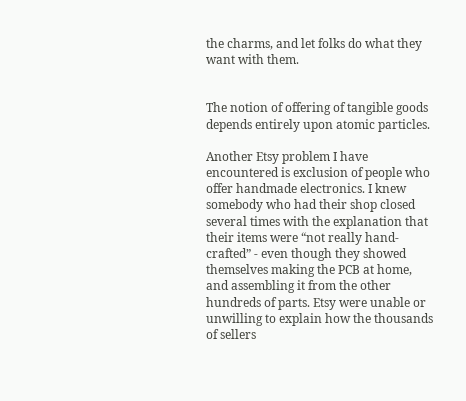the charms, and let folks do what they want with them.


The notion of offering of tangible goods depends entirely upon atomic particles.

Another Etsy problem I have encountered is exclusion of people who offer handmade electronics. I knew somebody who had their shop closed several times with the explanation that their items were “not really hand-crafted” - even though they showed themselves making the PCB at home, and assembling it from the other hundreds of parts. Etsy were unable or unwilling to explain how the thousands of sellers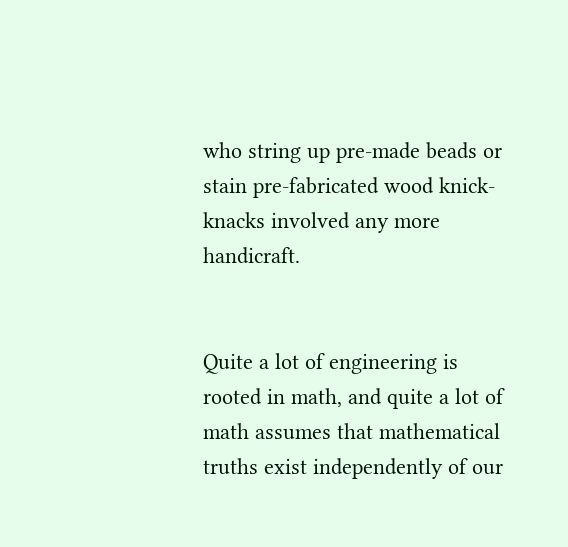who string up pre-made beads or stain pre-fabricated wood knick-knacks involved any more handicraft.


Quite a lot of engineering is rooted in math, and quite a lot of math assumes that mathematical truths exist independently of our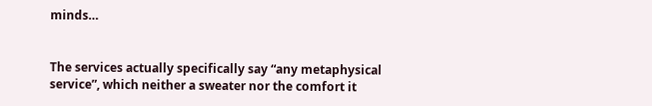minds…


The services actually specifically say “any metaphysical service”, which neither a sweater nor the comfort it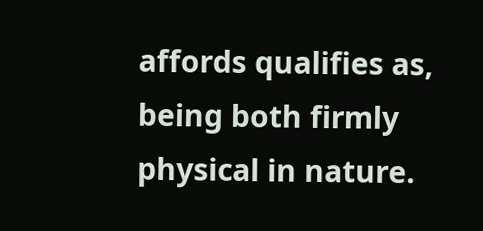affords qualifies as, being both firmly physical in nature.